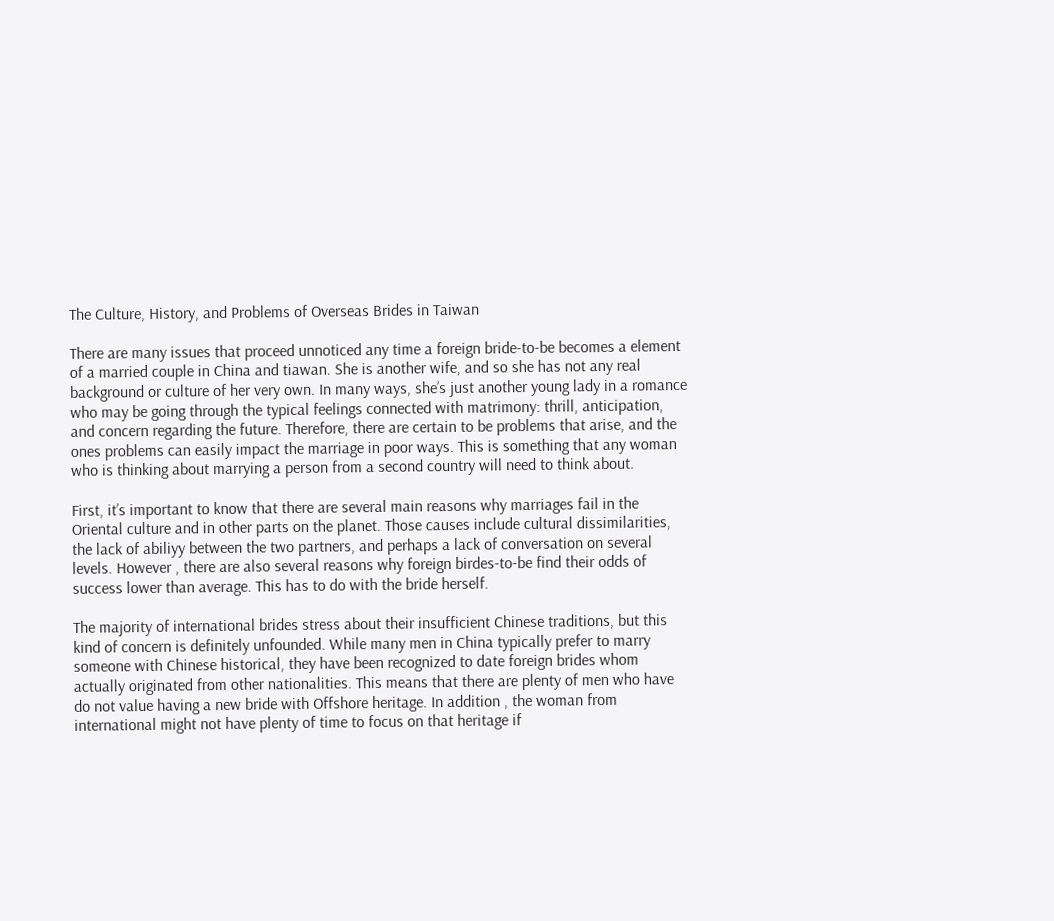The Culture, History, and Problems of Overseas Brides in Taiwan

There are many issues that proceed unnoticed any time a foreign bride-to-be becomes a element of a married couple in China and tiawan. She is another wife, and so she has not any real background or culture of her very own. In many ways, she’s just another young lady in a romance who may be going through the typical feelings connected with matrimony: thrill, anticipation, and concern regarding the future. Therefore, there are certain to be problems that arise, and the ones problems can easily impact the marriage in poor ways. This is something that any woman who is thinking about marrying a person from a second country will need to think about.

First, it’s important to know that there are several main reasons why marriages fail in the Oriental culture and in other parts on the planet. Those causes include cultural dissimilarities, the lack of abiliyy between the two partners, and perhaps a lack of conversation on several levels. However , there are also several reasons why foreign birdes-to-be find their odds of success lower than average. This has to do with the bride herself.

The majority of international brides stress about their insufficient Chinese traditions, but this kind of concern is definitely unfounded. While many men in China typically prefer to marry someone with Chinese historical, they have been recognized to date foreign brides whom actually originated from other nationalities. This means that there are plenty of men who have do not value having a new bride with Offshore heritage. In addition , the woman from international might not have plenty of time to focus on that heritage if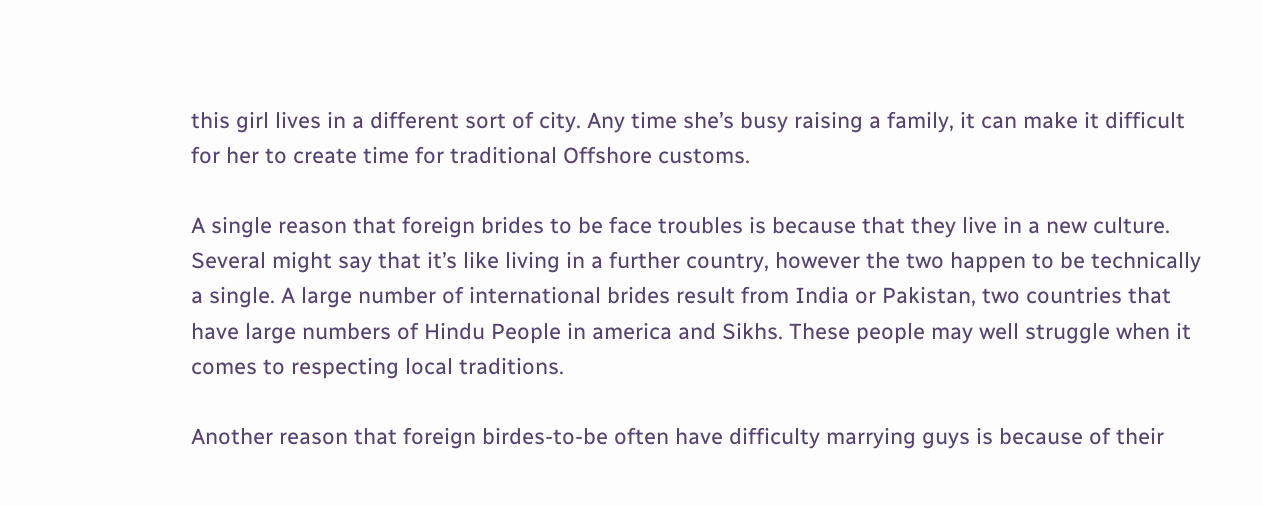this girl lives in a different sort of city. Any time she’s busy raising a family, it can make it difficult for her to create time for traditional Offshore customs.

A single reason that foreign brides to be face troubles is because that they live in a new culture. Several might say that it’s like living in a further country, however the two happen to be technically a single. A large number of international brides result from India or Pakistan, two countries that have large numbers of Hindu People in america and Sikhs. These people may well struggle when it comes to respecting local traditions.

Another reason that foreign birdes-to-be often have difficulty marrying guys is because of their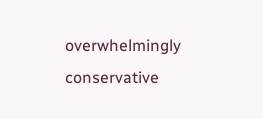overwhelmingly conservative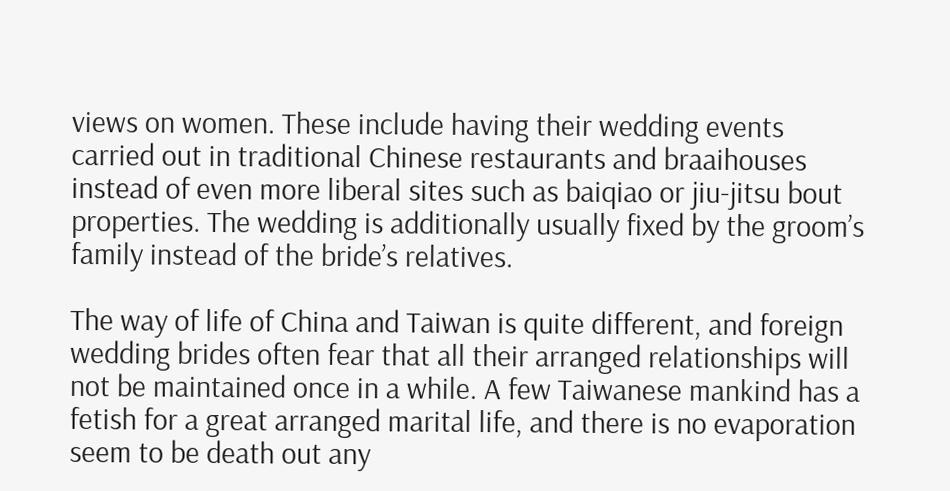views on women. These include having their wedding events carried out in traditional Chinese restaurants and braaihouses instead of even more liberal sites such as baiqiao or jiu-jitsu bout properties. The wedding is additionally usually fixed by the groom’s family instead of the bride’s relatives.

The way of life of China and Taiwan is quite different, and foreign wedding brides often fear that all their arranged relationships will not be maintained once in a while. A few Taiwanese mankind has a fetish for a great arranged marital life, and there is no evaporation seem to be death out any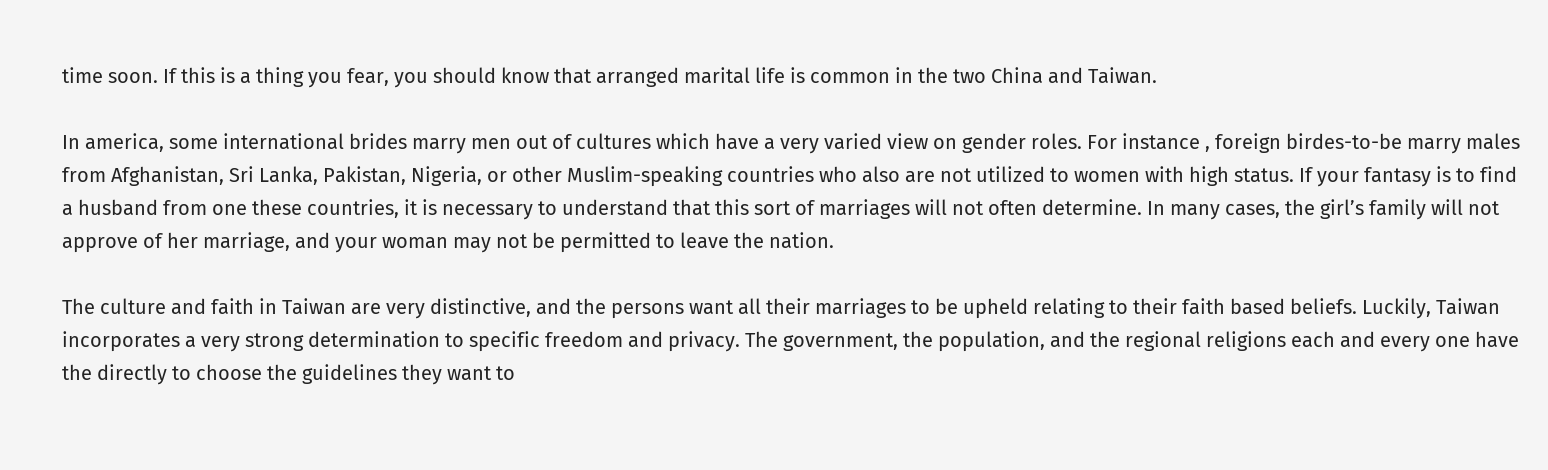time soon. If this is a thing you fear, you should know that arranged marital life is common in the two China and Taiwan.

In america, some international brides marry men out of cultures which have a very varied view on gender roles. For instance , foreign birdes-to-be marry males from Afghanistan, Sri Lanka, Pakistan, Nigeria, or other Muslim-speaking countries who also are not utilized to women with high status. If your fantasy is to find a husband from one these countries, it is necessary to understand that this sort of marriages will not often determine. In many cases, the girl’s family will not approve of her marriage, and your woman may not be permitted to leave the nation.

The culture and faith in Taiwan are very distinctive, and the persons want all their marriages to be upheld relating to their faith based beliefs. Luckily, Taiwan incorporates a very strong determination to specific freedom and privacy. The government, the population, and the regional religions each and every one have the directly to choose the guidelines they want to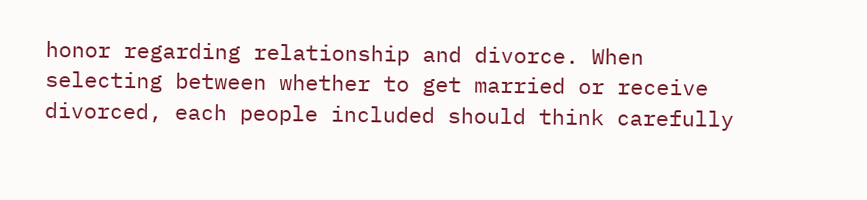honor regarding relationship and divorce. When selecting between whether to get married or receive divorced, each people included should think carefully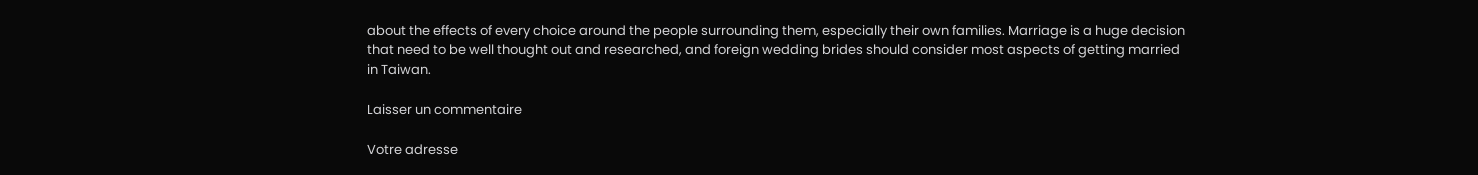about the effects of every choice around the people surrounding them, especially their own families. Marriage is a huge decision that need to be well thought out and researched, and foreign wedding brides should consider most aspects of getting married in Taiwan.

Laisser un commentaire

Votre adresse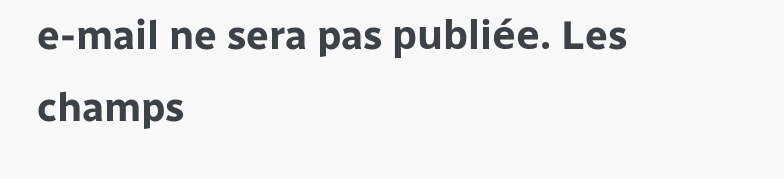e-mail ne sera pas publiée. Les champs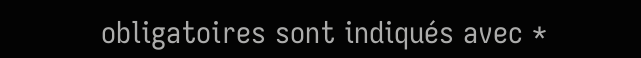obligatoires sont indiqués avec *